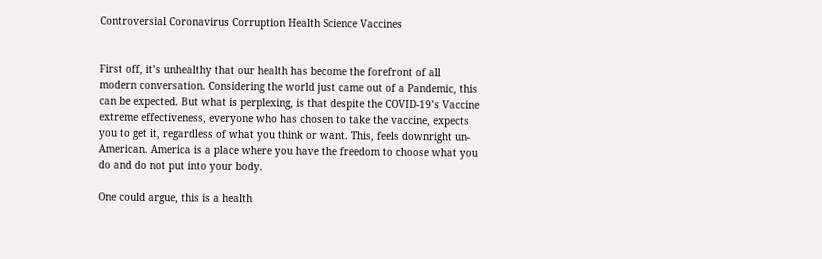Controversial Coronavirus Corruption Health Science Vaccines


First off, it’s unhealthy that our health has become the forefront of all modern conversation. Considering the world just came out of a Pandemic, this can be expected. But what is perplexing, is that despite the COVID-19’s Vaccine extreme effectiveness, everyone who has chosen to take the vaccine, expects you to get it, regardless of what you think or want. This, feels downright un-American. America is a place where you have the freedom to choose what you do and do not put into your body.

One could argue, this is a health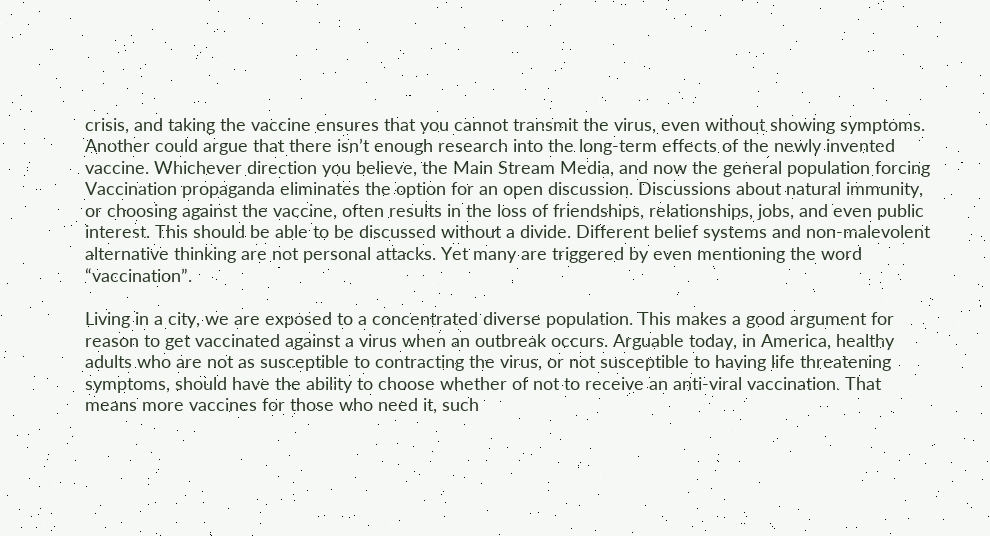crisis, and taking the vaccine ensures that you cannot transmit the virus, even without showing symptoms. Another could argue that there isn’t enough research into the long-term effects of the newly invented vaccine. Whichever direction you believe, the Main Stream Media, and now the general population forcing Vaccination propaganda eliminates the option for an open discussion. Discussions about natural immunity, or choosing against the vaccine, often results in the loss of friendships, relationships, jobs, and even public interest. This should be able to be discussed without a divide. Different belief systems and non-malevolent alternative thinking are not personal attacks. Yet many are triggered by even mentioning the word “vaccination”.

Living in a city, we are exposed to a concentrated diverse population. This makes a good argument for reason to get vaccinated against a virus when an outbreak occurs. Arguable today, in America, healthy adults who are not as susceptible to contracting the virus, or not susceptible to having life threatening symptoms, should have the ability to choose whether of not to receive an anti-viral vaccination. That means more vaccines for those who need it, such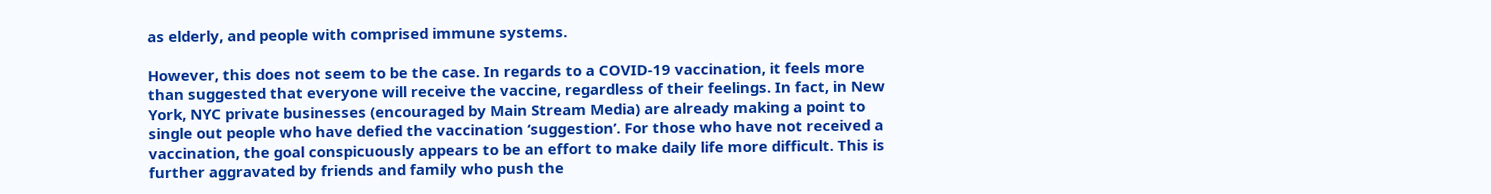as elderly, and people with comprised immune systems.

However, this does not seem to be the case. In regards to a COVID-19 vaccination, it feels more than suggested that everyone will receive the vaccine, regardless of their feelings. In fact, in New York, NYC private businesses (encouraged by Main Stream Media) are already making a point to single out people who have defied the vaccination ‘suggestion’. For those who have not received a vaccination, the goal conspicuously appears to be an effort to make daily life more difficult. This is further aggravated by friends and family who push the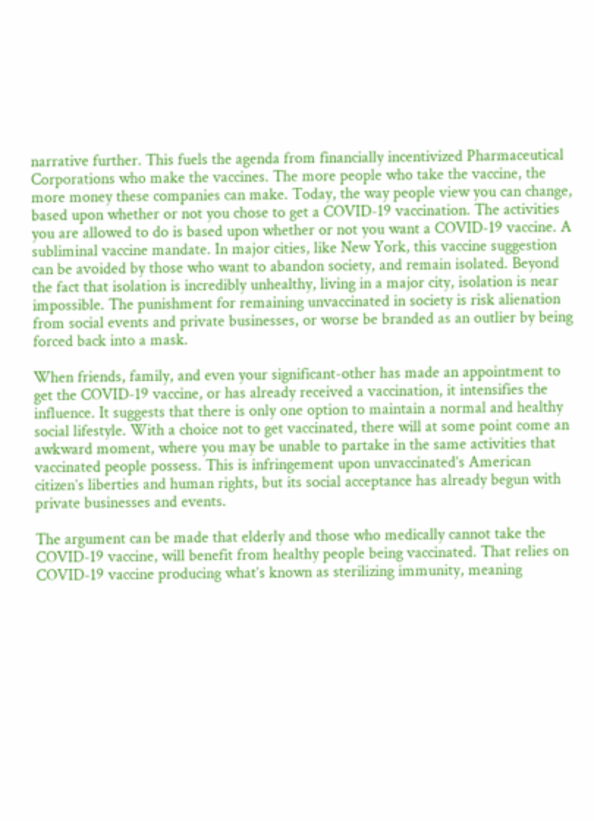narrative further. This fuels the agenda from financially incentivized Pharmaceutical Corporations who make the vaccines. The more people who take the vaccine, the more money these companies can make. Today, the way people view you can change, based upon whether or not you chose to get a COVID-19 vaccination. The activities you are allowed to do is based upon whether or not you want a COVID-19 vaccine. A subliminal vaccine mandate. In major cities, like New York, this vaccine suggestion can be avoided by those who want to abandon society, and remain isolated. Beyond the fact that isolation is incredibly unhealthy, living in a major city, isolation is near impossible. The punishment for remaining unvaccinated in society is risk alienation from social events and private businesses, or worse be branded as an outlier by being forced back into a mask.

When friends, family, and even your significant-other has made an appointment to get the COVID-19 vaccine, or has already received a vaccination, it intensifies the influence. It suggests that there is only one option to maintain a normal and healthy social lifestyle. With a choice not to get vaccinated, there will at some point come an awkward moment, where you may be unable to partake in the same activities that vaccinated people possess. This is infringement upon unvaccinated’s American citizen’s liberties and human rights, but its social acceptance has already begun with private businesses and events.

The argument can be made that elderly and those who medically cannot take the COVID-19 vaccine, will benefit from healthy people being vaccinated. That relies on COVID-19 vaccine producing what’s known as sterilizing immunity, meaning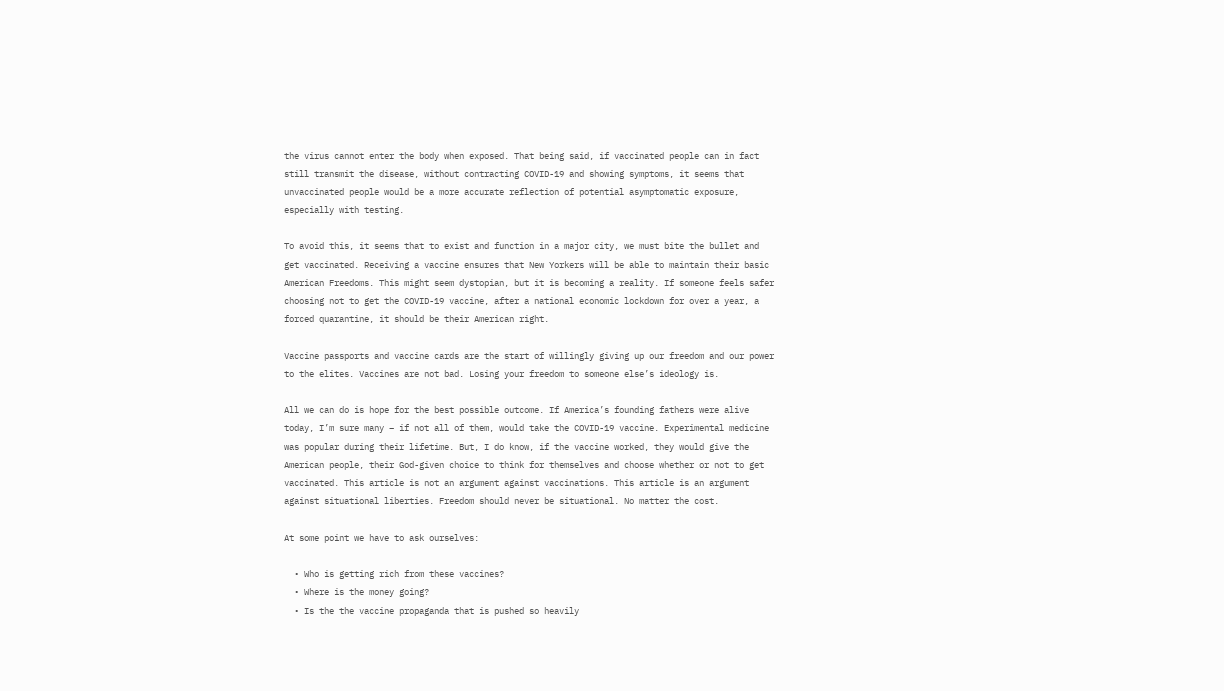the virus cannot enter the body when exposed. That being said, if vaccinated people can in fact still transmit the disease, without contracting COVID-19 and showing symptoms, it seems that unvaccinated people would be a more accurate reflection of potential asymptomatic exposure, especially with testing.

To avoid this, it seems that to exist and function in a major city, we must bite the bullet and get vaccinated. Receiving a vaccine ensures that New Yorkers will be able to maintain their basic American Freedoms. This might seem dystopian, but it is becoming a reality. If someone feels safer choosing not to get the COVID-19 vaccine, after a national economic lockdown for over a year, a forced quarantine, it should be their American right.

Vaccine passports and vaccine cards are the start of willingly giving up our freedom and our power to the elites. Vaccines are not bad. Losing your freedom to someone else’s ideology is.

All we can do is hope for the best possible outcome. If America’s founding fathers were alive today, I’m sure many – if not all of them, would take the COVID-19 vaccine. Experimental medicine was popular during their lifetime. But, I do know, if the vaccine worked, they would give the American people, their God-given choice to think for themselves and choose whether or not to get vaccinated. This article is not an argument against vaccinations. This article is an argument against situational liberties. Freedom should never be situational. No matter the cost.

At some point we have to ask ourselves:

  • Who is getting rich from these vaccines?
  • Where is the money going?
  • Is the the vaccine propaganda that is pushed so heavily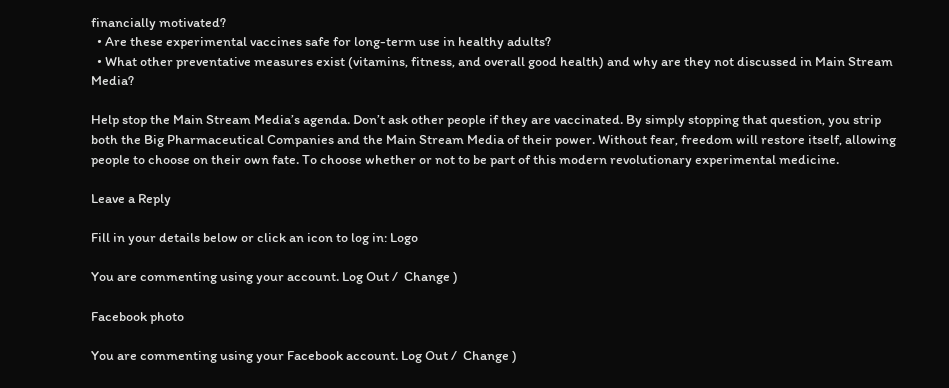financially motivated?
  • Are these experimental vaccines safe for long-term use in healthy adults?
  • What other preventative measures exist (vitamins, fitness, and overall good health) and why are they not discussed in Main Stream Media?

Help stop the Main Stream Media’s agenda. Don’t ask other people if they are vaccinated. By simply stopping that question, you strip both the Big Pharmaceutical Companies and the Main Stream Media of their power. Without fear, freedom will restore itself, allowing people to choose on their own fate. To choose whether or not to be part of this modern revolutionary experimental medicine.

Leave a Reply

Fill in your details below or click an icon to log in: Logo

You are commenting using your account. Log Out /  Change )

Facebook photo

You are commenting using your Facebook account. Log Out /  Change )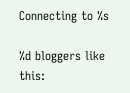Connecting to %s

%d bloggers like this: